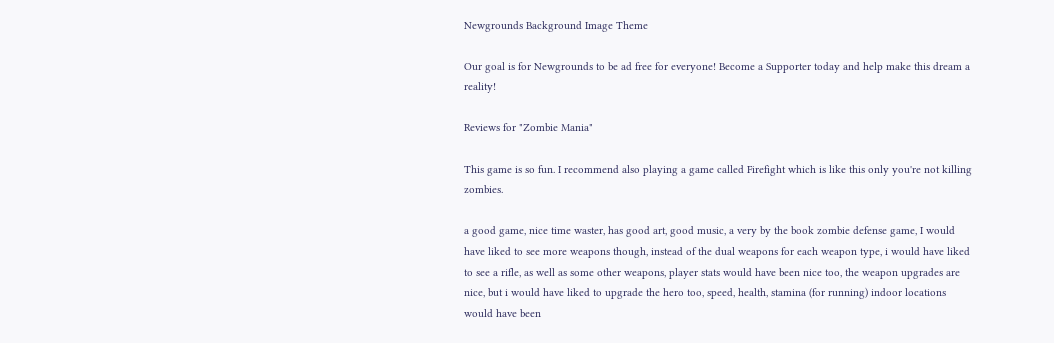Newgrounds Background Image Theme

Our goal is for Newgrounds to be ad free for everyone! Become a Supporter today and help make this dream a reality!

Reviews for "Zombie Mania"

This game is so fun. I recommend also playing a game called Firefight which is like this only you're not killing zombies.

a good game, nice time waster, has good art, good music, a very by the book zombie defense game, I would have liked to see more weapons though, instead of the dual weapons for each weapon type, i would have liked to see a rifle, as well as some other weapons, player stats would have been nice too, the weapon upgrades are nice, but i would have liked to upgrade the hero too, speed, health, stamina (for running) indoor locations would have been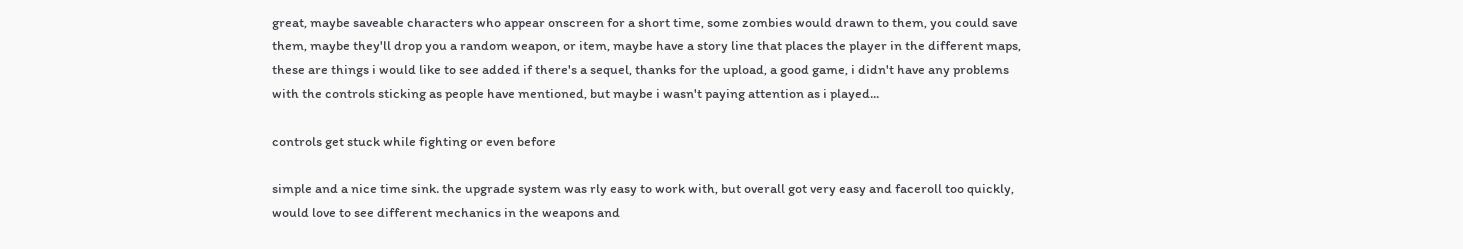great, maybe saveable characters who appear onscreen for a short time, some zombies would drawn to them, you could save them, maybe they'll drop you a random weapon, or item, maybe have a story line that places the player in the different maps, these are things i would like to see added if there's a sequel, thanks for the upload, a good game, i didn't have any problems with the controls sticking as people have mentioned, but maybe i wasn't paying attention as i played...

controls get stuck while fighting or even before

simple and a nice time sink. the upgrade system was rly easy to work with, but overall got very easy and faceroll too quickly, would love to see different mechanics in the weapons and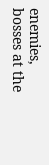enemies, bosses at the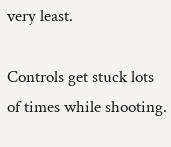very least.

Controls get stuck lots of times while shooting.